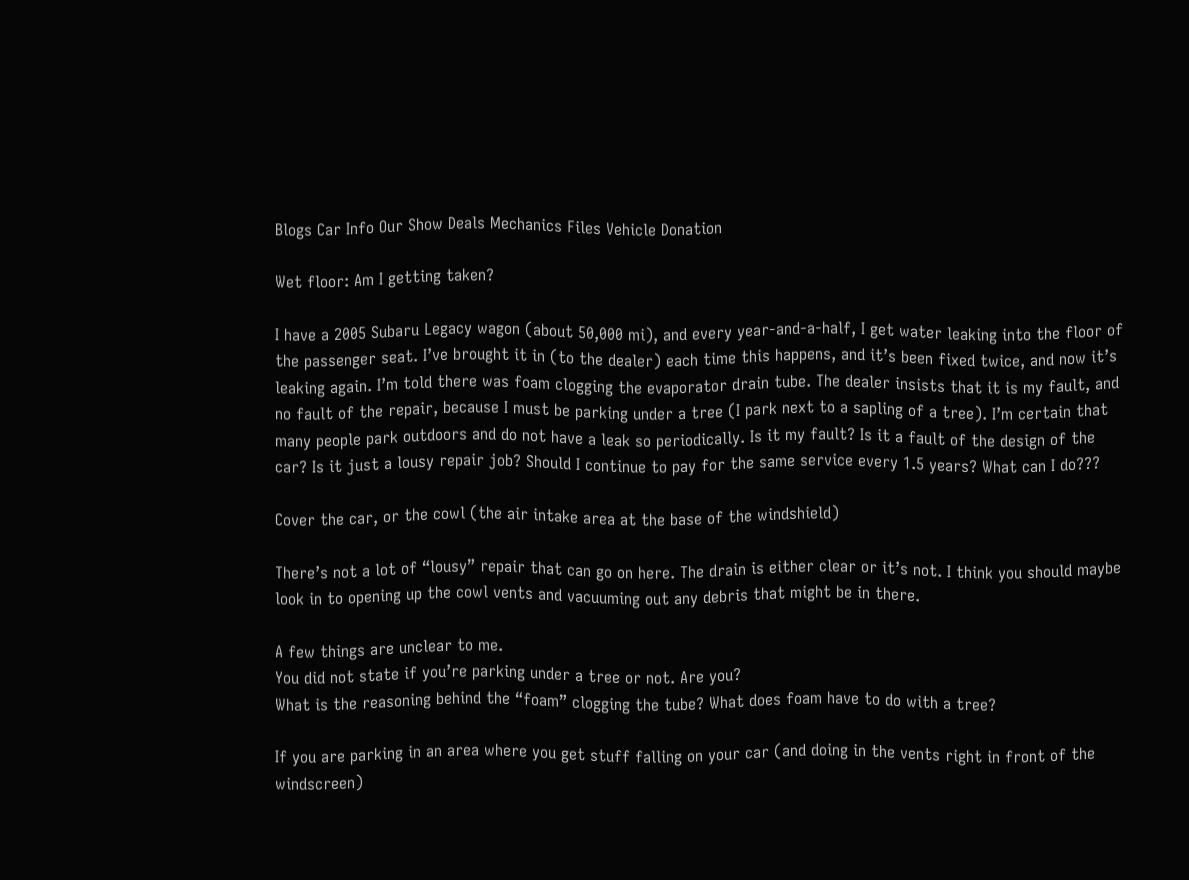Blogs Car Info Our Show Deals Mechanics Files Vehicle Donation

Wet floor: Am I getting taken?

I have a 2005 Subaru Legacy wagon (about 50,000 mi), and every year-and-a-half, I get water leaking into the floor of the passenger seat. I’ve brought it in (to the dealer) each time this happens, and it’s been fixed twice, and now it’s leaking again. I’m told there was foam clogging the evaporator drain tube. The dealer insists that it is my fault, and no fault of the repair, because I must be parking under a tree (I park next to a sapling of a tree). I’m certain that many people park outdoors and do not have a leak so periodically. Is it my fault? Is it a fault of the design of the car? Is it just a lousy repair job? Should I continue to pay for the same service every 1.5 years? What can I do???

Cover the car, or the cowl (the air intake area at the base of the windshield)

There’s not a lot of “lousy” repair that can go on here. The drain is either clear or it’s not. I think you should maybe look in to opening up the cowl vents and vacuuming out any debris that might be in there.

A few things are unclear to me.
You did not state if you’re parking under a tree or not. Are you?
What is the reasoning behind the “foam” clogging the tube? What does foam have to do with a tree?

If you are parking in an area where you get stuff falling on your car (and doing in the vents right in front of the windscreen)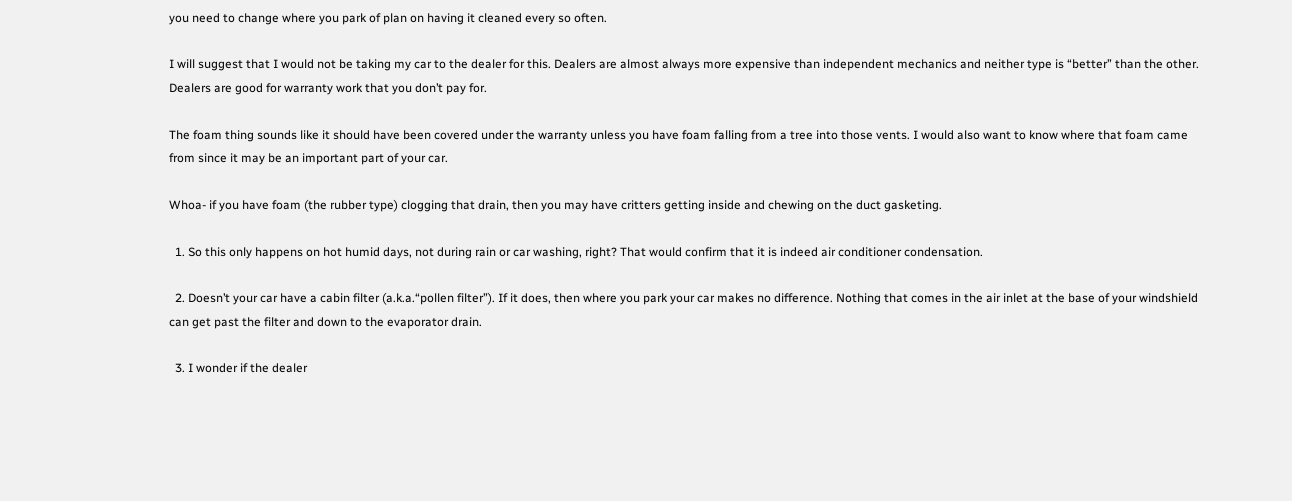you need to change where you park of plan on having it cleaned every so often.

I will suggest that I would not be taking my car to the dealer for this. Dealers are almost always more expensive than independent mechanics and neither type is “better” than the other. Dealers are good for warranty work that you don’t pay for.

The foam thing sounds like it should have been covered under the warranty unless you have foam falling from a tree into those vents. I would also want to know where that foam came from since it may be an important part of your car.

Whoa- if you have foam (the rubber type) clogging that drain, then you may have critters getting inside and chewing on the duct gasketing.

  1. So this only happens on hot humid days, not during rain or car washing, right? That would confirm that it is indeed air conditioner condensation.

  2. Doesn’t your car have a cabin filter (a.k.a.“pollen filter”). If it does, then where you park your car makes no difference. Nothing that comes in the air inlet at the base of your windshield can get past the filter and down to the evaporator drain.

  3. I wonder if the dealer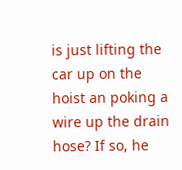is just lifting the car up on the hoist an poking a wire up the drain hose? If so, he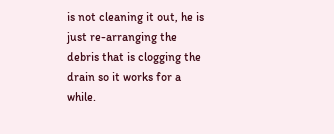is not cleaning it out, he is just re-arranging the debris that is clogging the drain so it works for a while.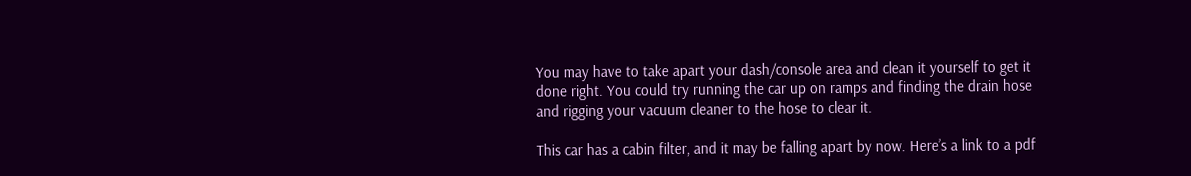You may have to take apart your dash/console area and clean it yourself to get it done right. You could try running the car up on ramps and finding the drain hose and rigging your vacuum cleaner to the hose to clear it.

This car has a cabin filter, and it may be falling apart by now. Here’s a link to a pdf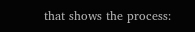that shows the process: